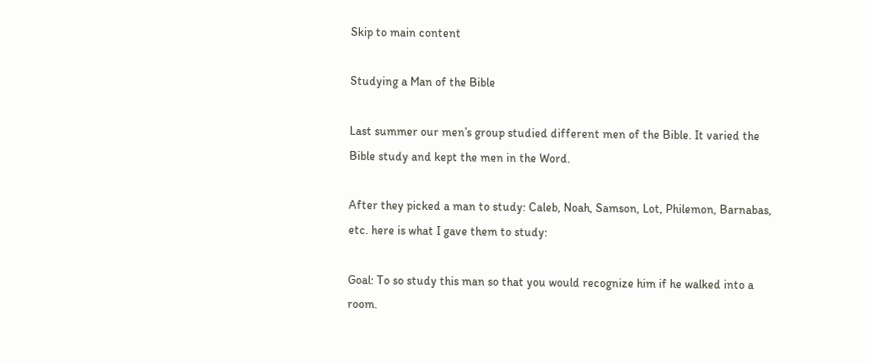Skip to main content

Studying a Man of the Bible

Last summer our men’s group studied different men of the Bible. It varied the Bible study and kept the men in the Word.

After they picked a man to study: Caleb, Noah, Samson, Lot, Philemon, Barnabas, etc. here is what I gave them to study:

Goal: To so study this man so that you would recognize him if he walked into a room.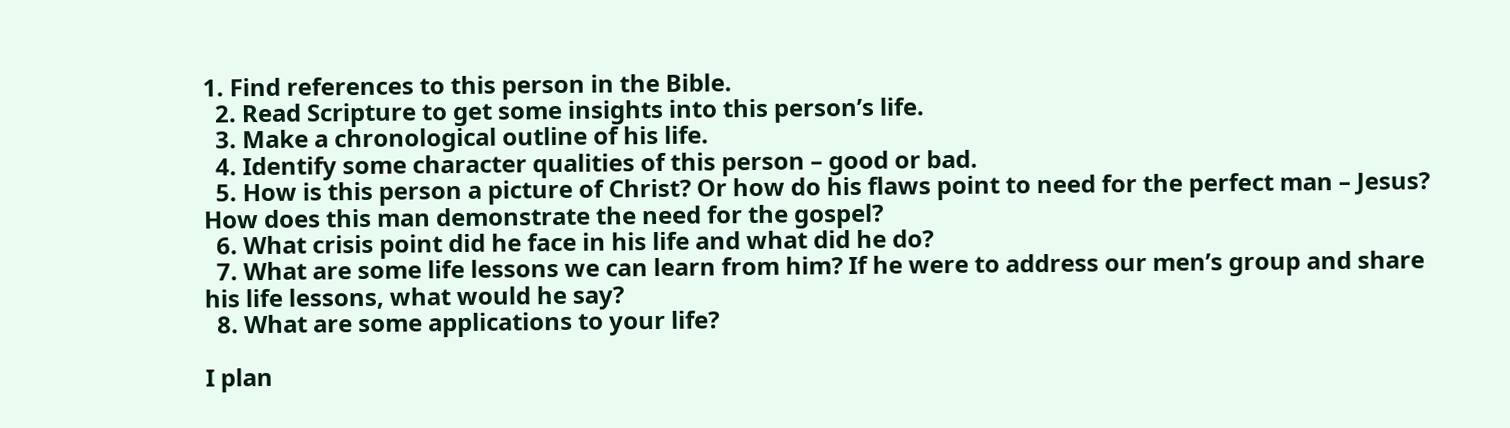1. Find references to this person in the Bible.
  2. Read Scripture to get some insights into this person’s life.
  3. Make a chronological outline of his life.
  4. Identify some character qualities of this person – good or bad.
  5. How is this person a picture of Christ? Or how do his flaws point to need for the perfect man – Jesus? How does this man demonstrate the need for the gospel?
  6. What crisis point did he face in his life and what did he do?
  7. What are some life lessons we can learn from him? If he were to address our men’s group and share his life lessons, what would he say?
  8. What are some applications to your life?

I plan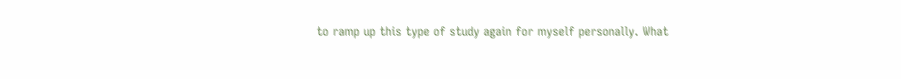to ramp up this type of study again for myself personally. What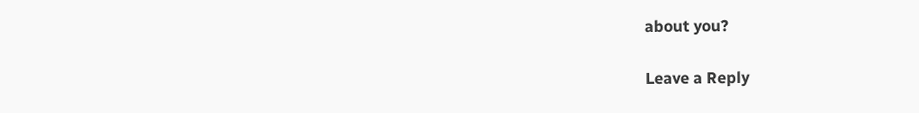about you?

Leave a Reply